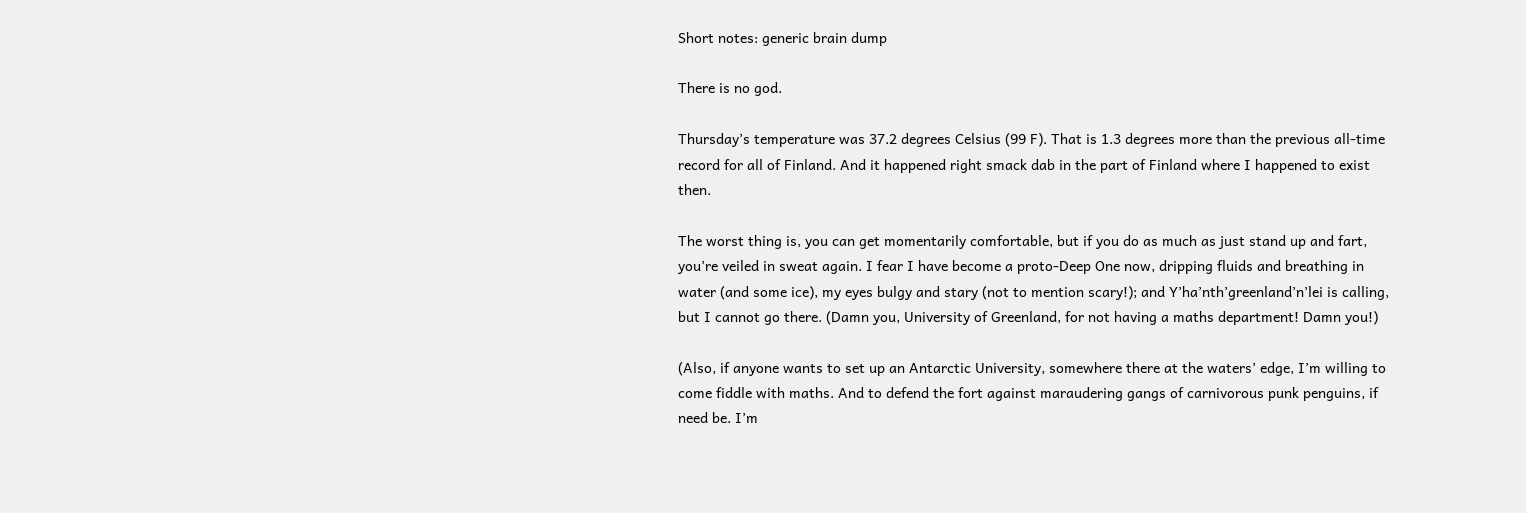Short notes: generic brain dump

There is no god.

Thursday’s temperature was 37.2 degrees Celsius (99 F). That is 1.3 degrees more than the previous all-time record for all of Finland. And it happened right smack dab in the part of Finland where I happened to exist then.

The worst thing is, you can get momentarily comfortable, but if you do as much as just stand up and fart, you’re veiled in sweat again. I fear I have become a proto-Deep One now, dripping fluids and breathing in water (and some ice), my eyes bulgy and stary (not to mention scary!); and Y’ha’nth’greenland’n’lei is calling, but I cannot go there. (Damn you, University of Greenland, for not having a maths department! Damn you!)

(Also, if anyone wants to set up an Antarctic University, somewhere there at the waters’ edge, I’m willing to come fiddle with maths. And to defend the fort against maraudering gangs of carnivorous punk penguins, if need be. I’m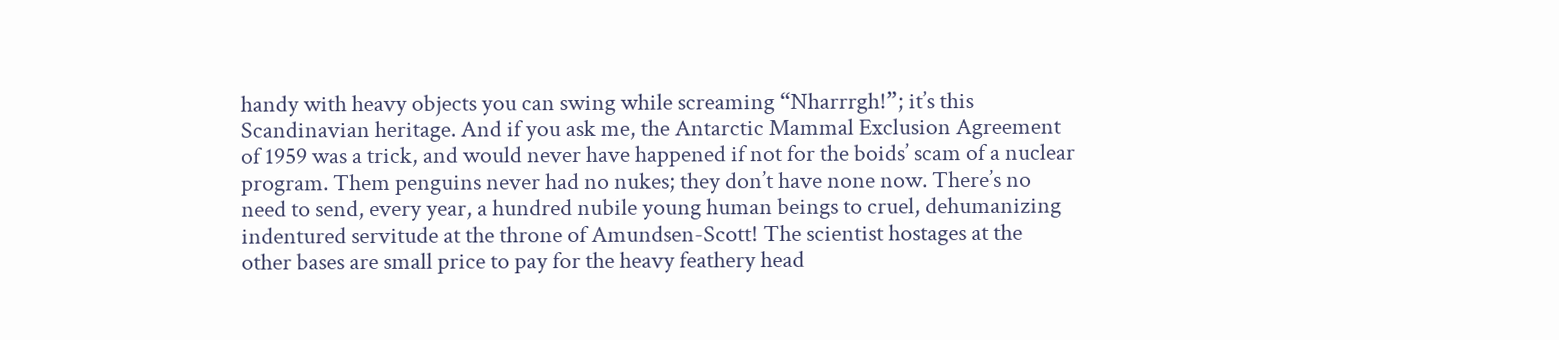handy with heavy objects you can swing while screaming “Nharrrgh!”; it’s this Scandinavian heritage. And if you ask me, the Antarctic Mammal Exclusion Agreement of 1959 was a trick, and would never have happened if not for the boids’ scam of a nuclear program. Them penguins never had no nukes; they don’t have none now. There’s no need to send, every year, a hundred nubile young human beings to cruel, dehumanizing indentured servitude at the throne of Amundsen-Scott! The scientist hostages at the other bases are small price to pay for the heavy feathery head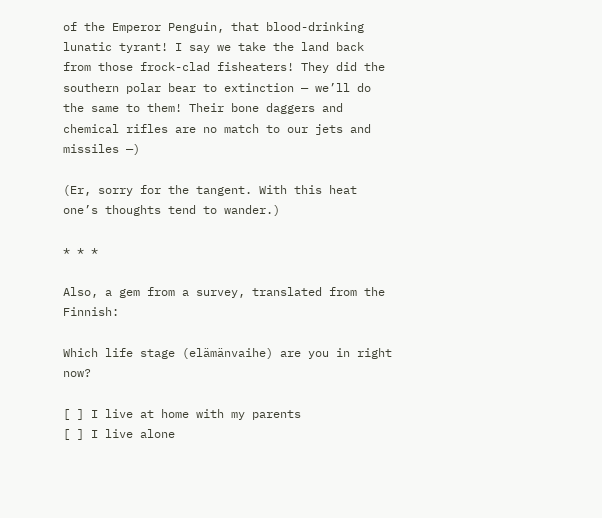of the Emperor Penguin, that blood-drinking lunatic tyrant! I say we take the land back from those frock-clad fisheaters! They did the southern polar bear to extinction — we’ll do the same to them! Their bone daggers and chemical rifles are no match to our jets and missiles —)

(Er, sorry for the tangent. With this heat one’s thoughts tend to wander.)

* * *

Also, a gem from a survey, translated from the Finnish:

Which life stage (elämänvaihe) are you in right now?

[ ] I live at home with my parents
[ ] I live alone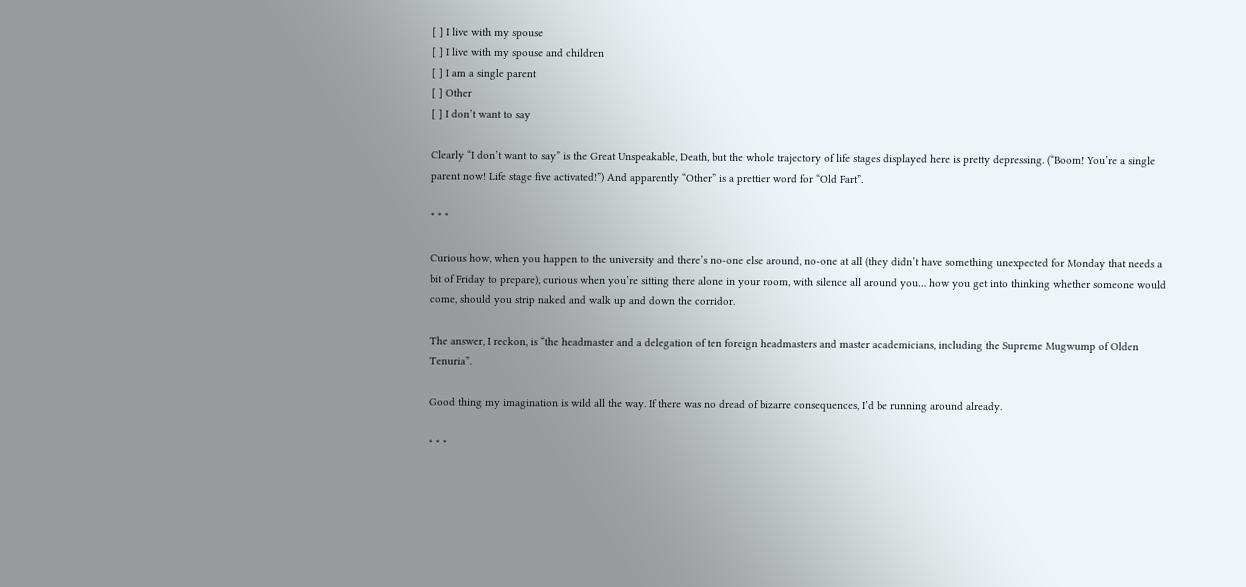[ ] I live with my spouse
[ ] I live with my spouse and children
[ ] I am a single parent
[ ] Other
[ ] I don’t want to say

Clearly “I don’t want to say” is the Great Unspeakable, Death, but the whole trajectory of life stages displayed here is pretty depressing. (“Boom! You’re a single parent now! Life stage five activated!”) And apparently “Other” is a prettier word for “Old Fart”.

* * *

Curious how, when you happen to the university and there’s no-one else around, no-one at all (they didn’t have something unexpected for Monday that needs a bit of Friday to prepare), curious when you’re sitting there alone in your room, with silence all around you… how you get into thinking whether someone would come, should you strip naked and walk up and down the corridor.

The answer, I reckon, is “the headmaster and a delegation of ten foreign headmasters and master academicians, including the Supreme Mugwump of Olden Tenuria”.

Good thing my imagination is wild all the way. If there was no dread of bizarre consequences, I’d be running around already.

* * *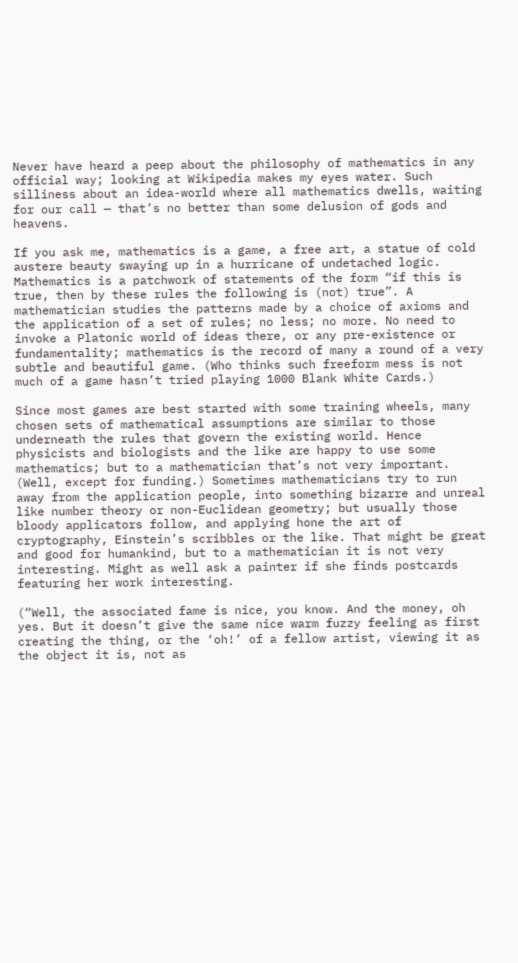Never have heard a peep about the philosophy of mathematics in any official way; looking at Wikipedia makes my eyes water. Such silliness about an idea-world where all mathematics dwells, waiting for our call — that’s no better than some delusion of gods and heavens.

If you ask me, mathematics is a game, a free art, a statue of cold austere beauty swaying up in a hurricane of undetached logic. Mathematics is a patchwork of statements of the form “if this is true, then by these rules the following is (not) true”. A mathematician studies the patterns made by a choice of axioms and the application of a set of rules; no less; no more. No need to invoke a Platonic world of ideas there, or any pre-existence or fundamentality; mathematics is the record of many a round of a very subtle and beautiful game. (Who thinks such freeform mess is not much of a game hasn’t tried playing 1000 Blank White Cards.)

Since most games are best started with some training wheels, many chosen sets of mathematical assumptions are similar to those underneath the rules that govern the existing world. Hence physicists and biologists and the like are happy to use some mathematics; but to a mathematician that’s not very important. (Well, except for funding.) Sometimes mathematicians try to run away from the application people, into something bizarre and unreal like number theory or non-Euclidean geometry; but usually those bloody applicators follow, and applying hone the art of cryptography, Einstein’s scribbles or the like. That might be great and good for humankind, but to a mathematician it is not very interesting. Might as well ask a painter if she finds postcards featuring her work interesting.

(“Well, the associated fame is nice, you know. And the money, oh yes. But it doesn’t give the same nice warm fuzzy feeling as first creating the thing, or the ‘oh!’ of a fellow artist, viewing it as the object it is, not as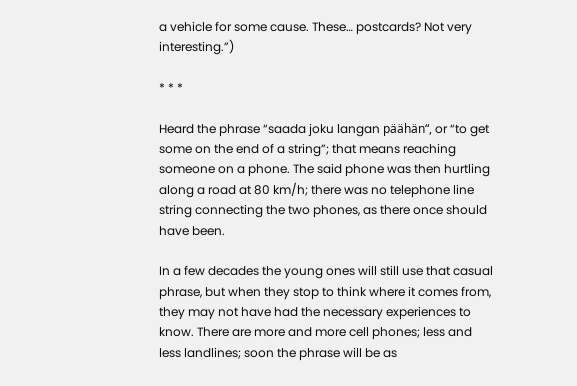a vehicle for some cause. These… postcards? Not very interesting.”)

* * *

Heard the phrase “saada joku langan päähän“, or “to get some on the end of a string”; that means reaching someone on a phone. The said phone was then hurtling along a road at 80 km/h; there was no telephone line string connecting the two phones, as there once should have been.

In a few decades the young ones will still use that casual phrase, but when they stop to think where it comes from, they may not have had the necessary experiences to know. There are more and more cell phones; less and less landlines; soon the phrase will be as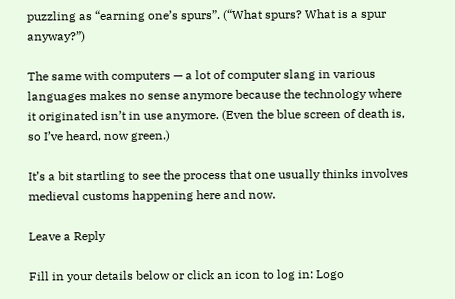puzzling as “earning one’s spurs”. (“What spurs? What is a spur anyway?”)

The same with computers — a lot of computer slang in various languages makes no sense anymore because the technology where it originated isn’t in use anymore. (Even the blue screen of death is, so I’ve heard, now green.)

It’s a bit startling to see the process that one usually thinks involves medieval customs happening here and now.

Leave a Reply

Fill in your details below or click an icon to log in: Logo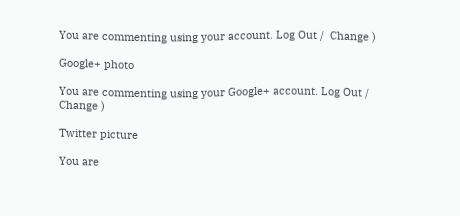You are commenting using your account. Log Out /  Change )

Google+ photo

You are commenting using your Google+ account. Log Out /  Change )

Twitter picture

You are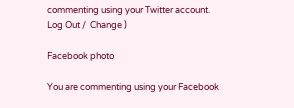commenting using your Twitter account. Log Out /  Change )

Facebook photo

You are commenting using your Facebook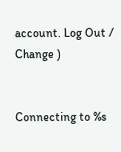account. Log Out /  Change )


Connecting to %s